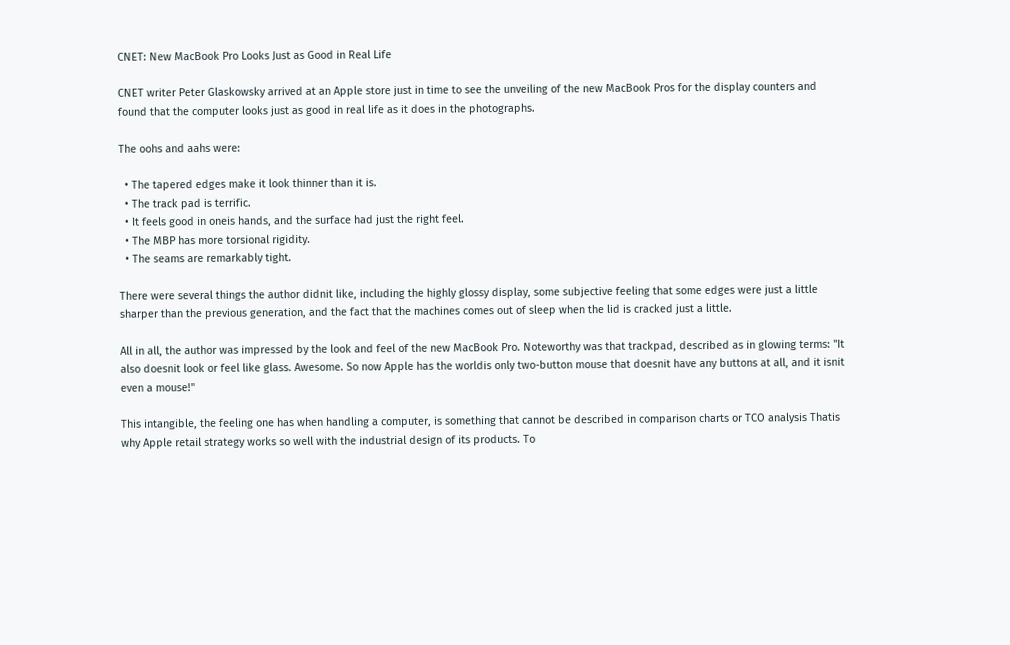CNET: New MacBook Pro Looks Just as Good in Real Life

CNET writer Peter Glaskowsky arrived at an Apple store just in time to see the unveiling of the new MacBook Pros for the display counters and found that the computer looks just as good in real life as it does in the photographs.

The oohs and aahs were:

  • The tapered edges make it look thinner than it is.
  • The track pad is terrific.
  • It feels good in oneis hands, and the surface had just the right feel.
  • The MBP has more torsional rigidity.
  • The seams are remarkably tight.

There were several things the author didnit like, including the highly glossy display, some subjective feeling that some edges were just a little sharper than the previous generation, and the fact that the machines comes out of sleep when the lid is cracked just a little.

All in all, the author was impressed by the look and feel of the new MacBook Pro. Noteworthy was that trackpad, described as in glowing terms: "It also doesnit look or feel like glass. Awesome. So now Apple has the worldis only two-button mouse that doesnit have any buttons at all, and it isnit even a mouse!"

This intangible, the feeling one has when handling a computer, is something that cannot be described in comparison charts or TCO analysis Thatis why Apple retail strategy works so well with the industrial design of its products. To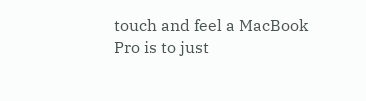touch and feel a MacBook Pro is to just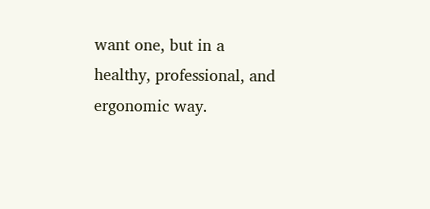want one, but in a healthy, professional, and ergonomic way.